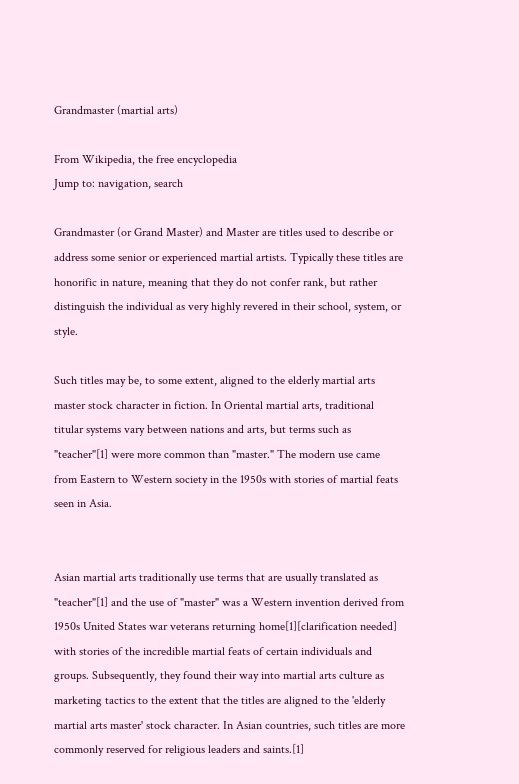Grandmaster (martial arts)

From Wikipedia, the free encyclopedia
Jump to: navigation, search

Grandmaster (or Grand Master) and Master are titles used to describe or address some senior or experienced martial artists. Typically these titles are honorific in nature, meaning that they do not confer rank, but rather distinguish the individual as very highly revered in their school, system, or style.

Such titles may be, to some extent, aligned to the elderly martial arts master stock character in fiction. In Oriental martial arts, traditional titular systems vary between nations and arts, but terms such as "teacher"[1] were more common than "master." The modern use came from Eastern to Western society in the 1950s with stories of martial feats seen in Asia.


Asian martial arts traditionally use terms that are usually translated as "teacher"[1] and the use of "master" was a Western invention derived from 1950s United States war veterans returning home[1][clarification needed] with stories of the incredible martial feats of certain individuals and groups. Subsequently, they found their way into martial arts culture as marketing tactics to the extent that the titles are aligned to the 'elderly martial arts master' stock character. In Asian countries, such titles are more commonly reserved for religious leaders and saints.[1]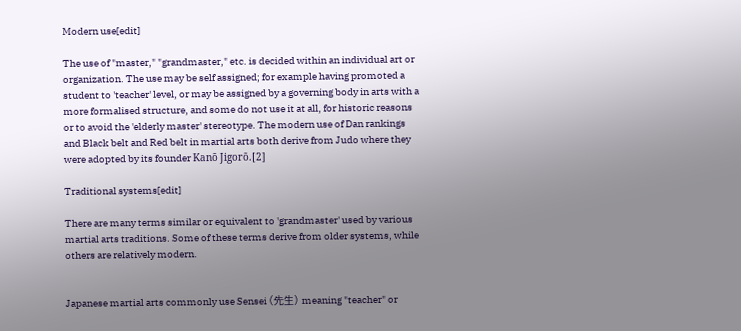Modern use[edit]

The use of "master," "grandmaster," etc. is decided within an individual art or organization. The use may be self assigned; for example having promoted a student to 'teacher' level, or may be assigned by a governing body in arts with a more formalised structure, and some do not use it at all, for historic reasons or to avoid the 'elderly master' stereotype. The modern use of Dan rankings and Black belt and Red belt in martial arts both derive from Judo where they were adopted by its founder Kanō Jigorō.[2]

Traditional systems[edit]

There are many terms similar or equivalent to 'grandmaster' used by various martial arts traditions. Some of these terms derive from older systems, while others are relatively modern.


Japanese martial arts commonly use Sensei (先生) meaning "teacher" or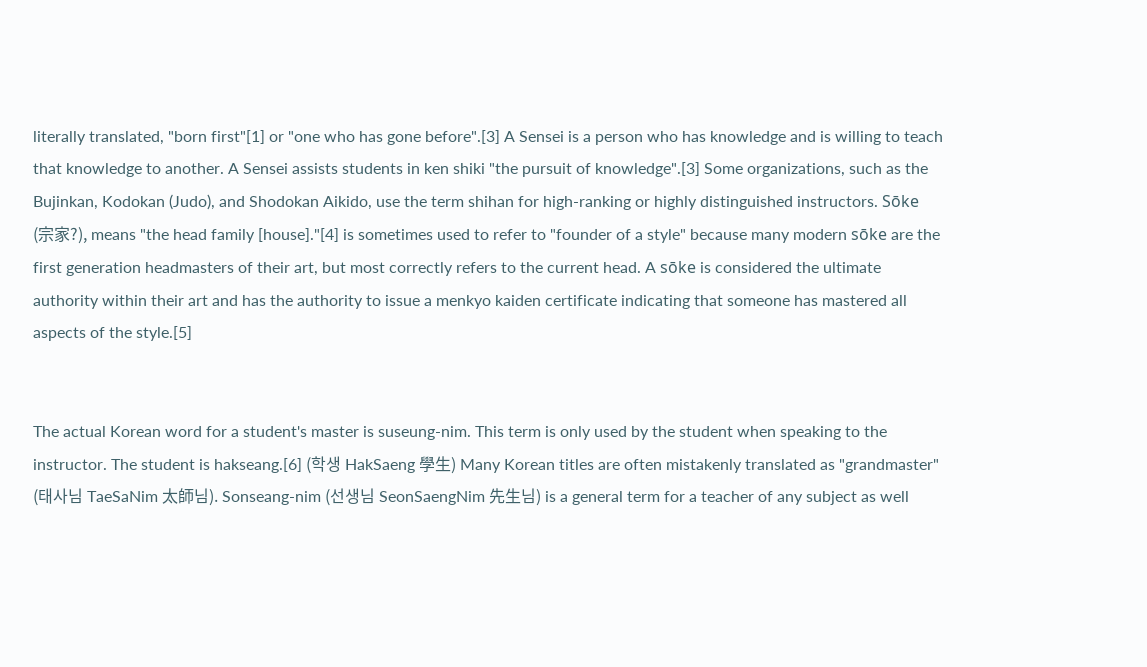literally translated, "born first"[1] or "one who has gone before".[3] A Sensei is a person who has knowledge and is willing to teach that knowledge to another. A Sensei assists students in ken shiki "the pursuit of knowledge".[3] Some organizations, such as the Bujinkan, Kodokan (Judo), and Shodokan Aikido, use the term shihan for high-ranking or highly distinguished instructors. Sōke (宗家?), means "the head family [house]."[4] is sometimes used to refer to "founder of a style" because many modern sōke are the first generation headmasters of their art, but most correctly refers to the current head. A sōke is considered the ultimate authority within their art and has the authority to issue a menkyo kaiden certificate indicating that someone has mastered all aspects of the style.[5]


The actual Korean word for a student's master is suseung-nim. This term is only used by the student when speaking to the instructor. The student is hakseang.[6] (학생 HakSaeng 學生) Many Korean titles are often mistakenly translated as "grandmaster" (태사님 TaeSaNim 太師님). Sonseang-nim (선생님 SeonSaengNim 先生님) is a general term for a teacher of any subject as well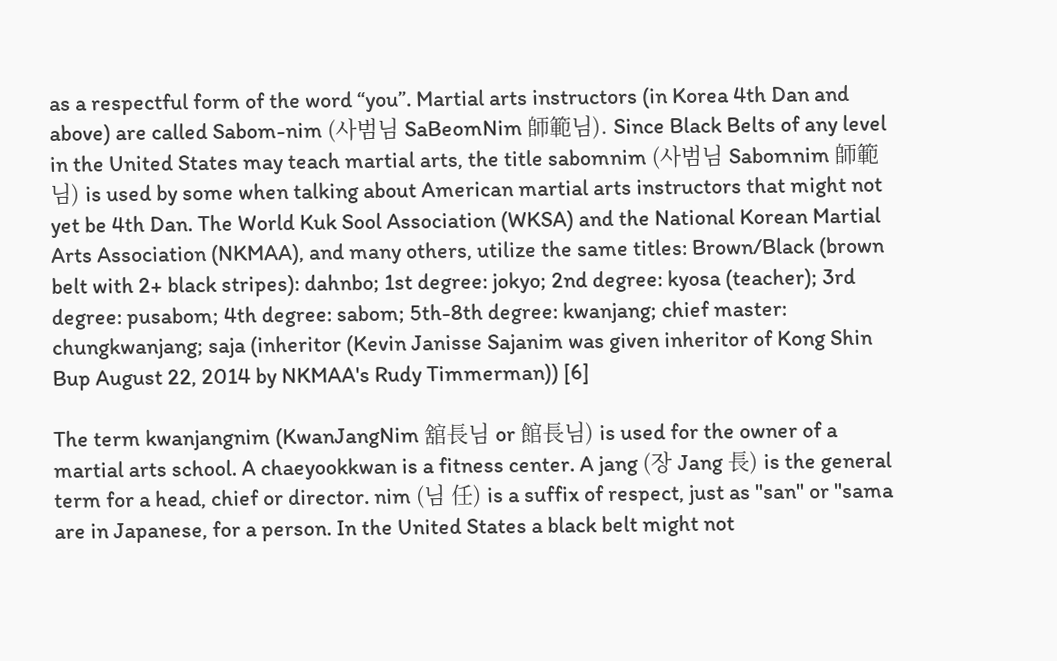as a respectful form of the word “you”. Martial arts instructors (in Korea 4th Dan and above) are called Sabom-nim (사범님 SaBeomNim 師範님). Since Black Belts of any level in the United States may teach martial arts, the title sabomnim (사범님 Sabomnim 師範님) is used by some when talking about American martial arts instructors that might not yet be 4th Dan. The World Kuk Sool Association (WKSA) and the National Korean Martial Arts Association (NKMAA), and many others, utilize the same titles: Brown/Black (brown belt with 2+ black stripes): dahnbo; 1st degree: jokyo; 2nd degree: kyosa (teacher); 3rd degree: pusabom; 4th degree: sabom; 5th-8th degree: kwanjang; chief master: chungkwanjang; saja (inheritor (Kevin Janisse Sajanim was given inheritor of Kong Shin Bup August 22, 2014 by NKMAA's Rudy Timmerman)) [6]

The term kwanjangnim (KwanJangNim 舘長님 or 館長님) is used for the owner of a martial arts school. A chaeyookkwan is a fitness center. A jang (장 Jang 長) is the general term for a head, chief or director. nim (님 任) is a suffix of respect, just as "san" or "sama are in Japanese, for a person. In the United States a black belt might not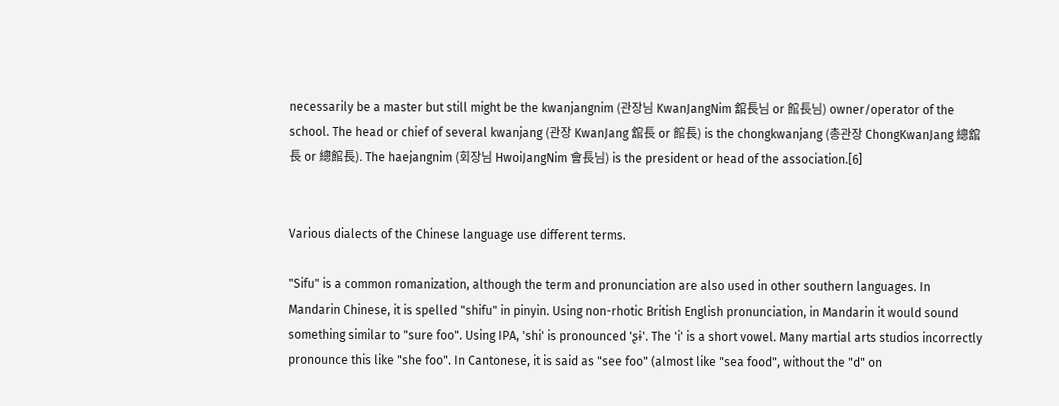necessarily be a master but still might be the kwanjangnim (관장님 KwanJangNim 舘長님 or 館長님) owner/operator of the school. The head or chief of several kwanjang (관장 KwanJang 舘長 or 館長) is the chongkwanjang (총관장 ChongKwanJang 總舘長 or 總館長). The haejangnim (회장님 HwoiJangNim 會長님) is the president or head of the association.[6]


Various dialects of the Chinese language use different terms.

"Sifu" is a common romanization, although the term and pronunciation are also used in other southern languages. In Mandarin Chinese, it is spelled "shifu" in pinyin. Using non-rhotic British English pronunciation, in Mandarin it would sound something similar to "sure foo". Using IPA, 'shi' is pronounced 'ʂɨ'. The 'i' is a short vowel. Many martial arts studios incorrectly pronounce this like "she foo". In Cantonese, it is said as "see foo" (almost like "sea food", without the "d" on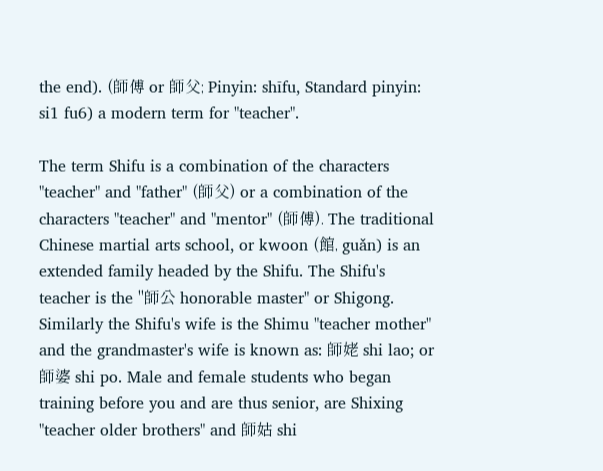the end). (師傅 or 師父; Pinyin: shīfu, Standard pinyin: si1 fu6) a modern term for "teacher".

The term Shifu is a combination of the characters "teacher" and "father" (師父) or a combination of the characters "teacher" and "mentor" (師傅). The traditional Chinese martial arts school, or kwoon (館, guǎn) is an extended family headed by the Shifu. The Shifu's teacher is the "師公 honorable master" or Shigong. Similarly the Shifu's wife is the Shimu "teacher mother" and the grandmaster's wife is known as: 師姥 shi lao; or 師婆 shi po. Male and female students who began training before you and are thus senior, are Shixing "teacher older brothers" and 師姑 shi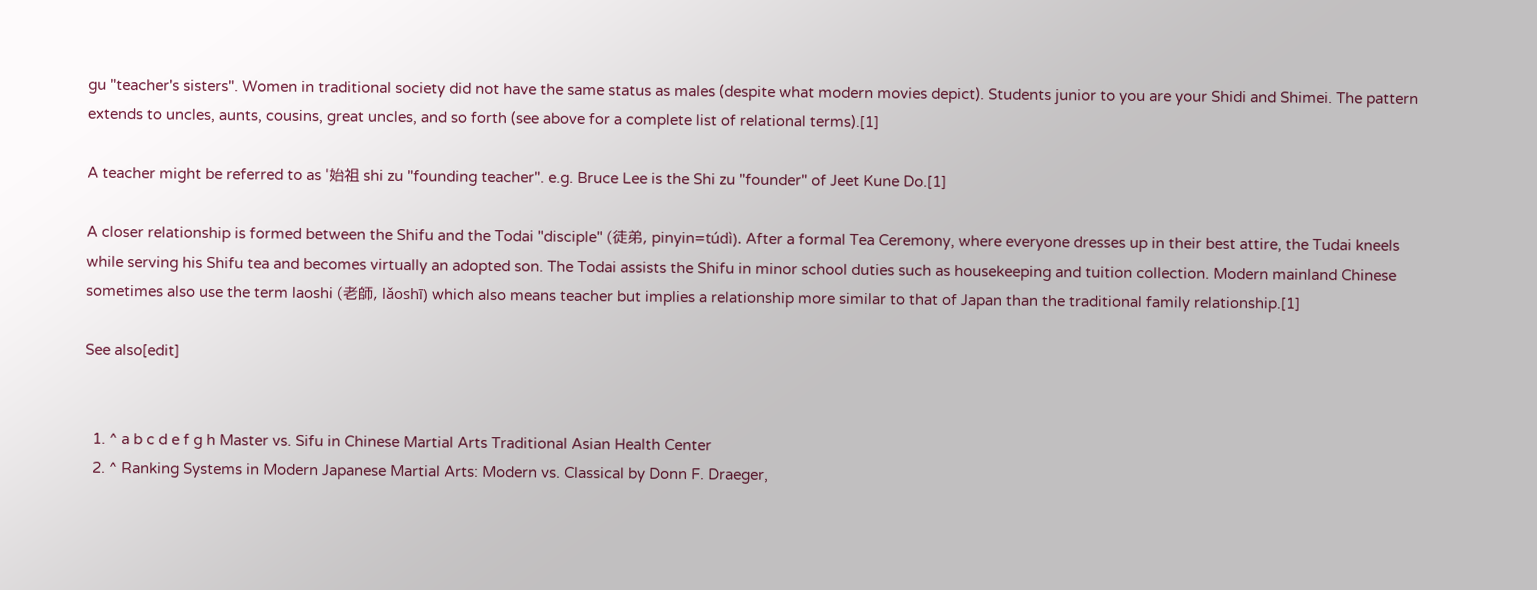gu "teacher's sisters". Women in traditional society did not have the same status as males (despite what modern movies depict). Students junior to you are your Shidi and Shimei. The pattern extends to uncles, aunts, cousins, great uncles, and so forth (see above for a complete list of relational terms).[1]

A teacher might be referred to as '始祖 shi zu "founding teacher". e.g. Bruce Lee is the Shi zu "founder" of Jeet Kune Do.[1]

A closer relationship is formed between the Shifu and the Todai "disciple" (徒弟, pinyin=túdì). After a formal Tea Ceremony, where everyone dresses up in their best attire, the Tudai kneels while serving his Shifu tea and becomes virtually an adopted son. The Todai assists the Shifu in minor school duties such as housekeeping and tuition collection. Modern mainland Chinese sometimes also use the term laoshi (老師, lǎoshī) which also means teacher but implies a relationship more similar to that of Japan than the traditional family relationship.[1]

See also[edit]


  1. ^ a b c d e f g h Master vs. Sifu in Chinese Martial Arts Traditional Asian Health Center
  2. ^ Ranking Systems in Modern Japanese Martial Arts: Modern vs. Classical by Donn F. Draeger,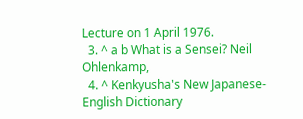Lecture on 1 April 1976.
  3. ^ a b What is a Sensei? Neil Ohlenkamp,
  4. ^ Kenkyusha's New Japanese-English Dictionary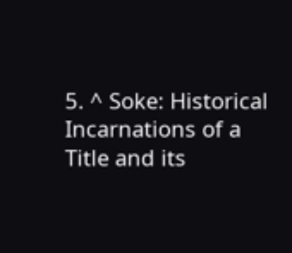5. ^ Soke: Historical Incarnations of a Title and its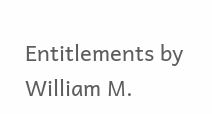Entitlements by William M.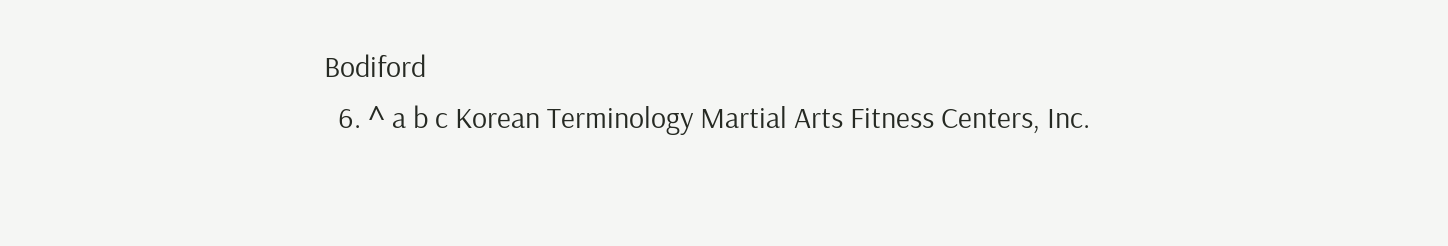Bodiford
  6. ^ a b c Korean Terminology Martial Arts Fitness Centers, Inc.